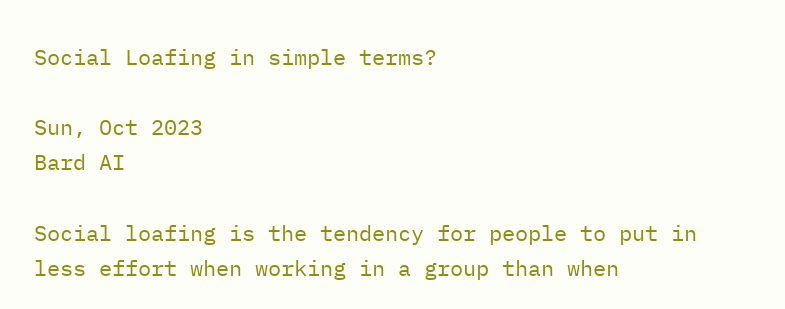Social Loafing in simple terms?

Sun, Oct 2023
Bard AI

Social loafing is the tendency for people to put in less effort when working in a group than when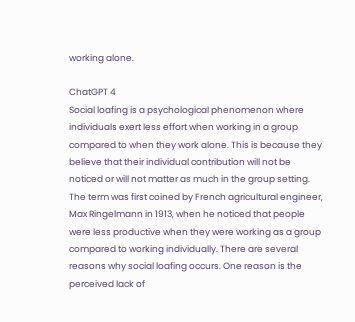working alone.

ChatGPT 4
Social loafing is a psychological phenomenon where individuals exert less effort when working in a group compared to when they work alone. This is because they believe that their individual contribution will not be noticed or will not matter as much in the group setting. The term was first coined by French agricultural engineer, Max Ringelmann in 1913, when he noticed that people were less productive when they were working as a group compared to working individually. There are several reasons why social loafing occurs. One reason is the perceived lack of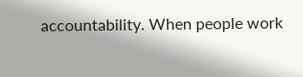accountability. When people work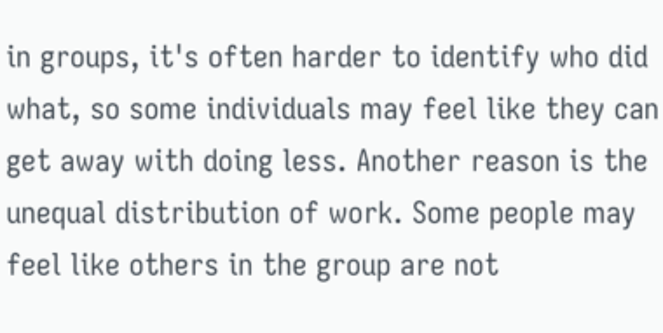in groups, it's often harder to identify who did what, so some individuals may feel like they can get away with doing less. Another reason is the unequal distribution of work. Some people may feel like others in the group are not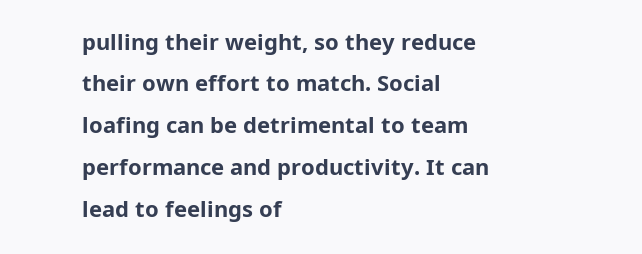pulling their weight, so they reduce their own effort to match. Social loafing can be detrimental to team performance and productivity. It can lead to feelings of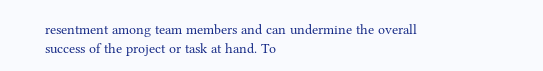resentment among team members and can undermine the overall success of the project or task at hand. To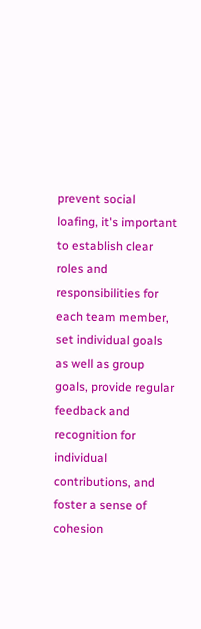prevent social loafing, it's important to establish clear roles and responsibilities for each team member, set individual goals as well as group goals, provide regular feedback and recognition for individual contributions, and foster a sense of cohesion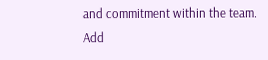and commitment within the team.
Add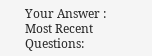Your Answer :
Most Recent Questions: